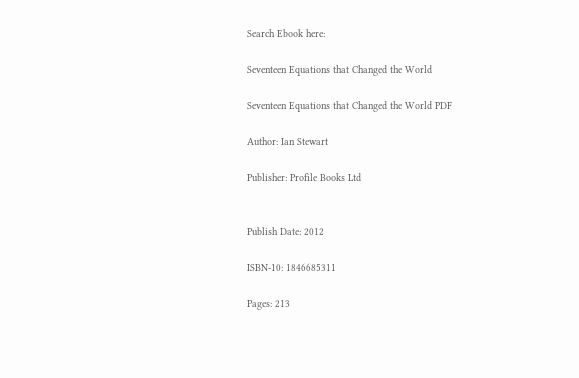Search Ebook here:

Seventeen Equations that Changed the World

Seventeen Equations that Changed the World PDF

Author: Ian Stewart

Publisher: Profile Books Ltd


Publish Date: 2012

ISBN-10: 1846685311

Pages: 213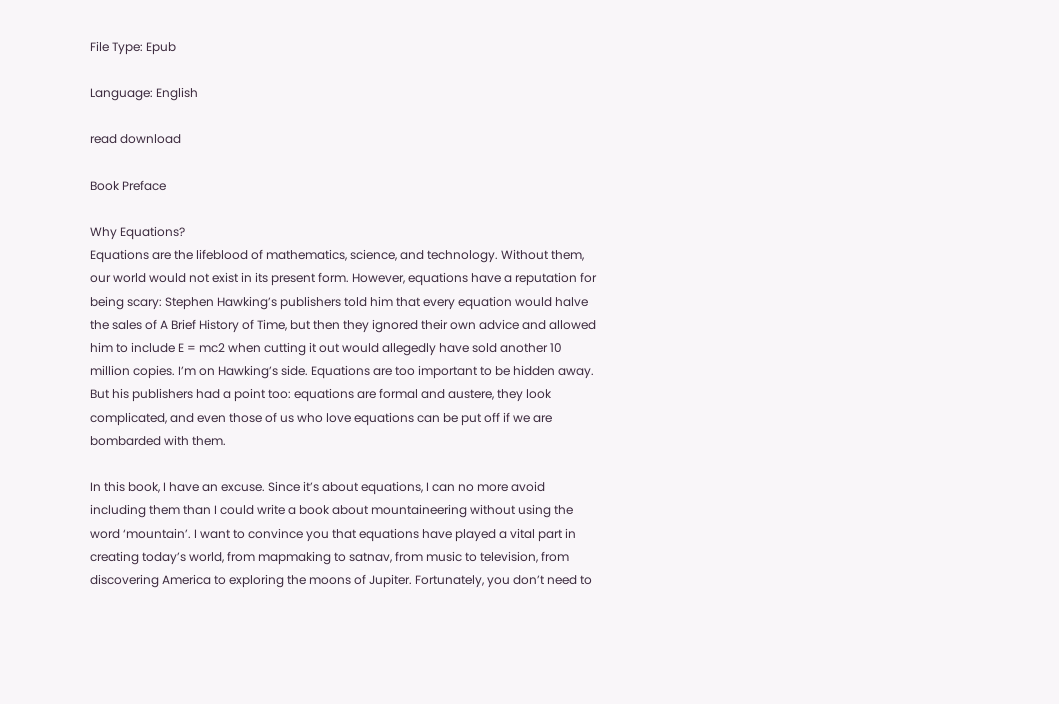File Type: Epub

Language: English

read download

Book Preface

Why Equations?
Equations are the lifeblood of mathematics, science, and technology. Without them, our world would not exist in its present form. However, equations have a reputation for being scary: Stephen Hawking’s publishers told him that every equation would halve the sales of A Brief History of Time, but then they ignored their own advice and allowed him to include E = mc2 when cutting it out would allegedly have sold another 10 million copies. I’m on Hawking’s side. Equations are too important to be hidden away. But his publishers had a point too: equations are formal and austere, they look complicated, and even those of us who love equations can be put off if we are bombarded with them.

In this book, I have an excuse. Since it’s about equations, I can no more avoid including them than I could write a book about mountaineering without using the word ‘mountain’. I want to convince you that equations have played a vital part in creating today’s world, from mapmaking to satnav, from music to television, from discovering America to exploring the moons of Jupiter. Fortunately, you don’t need to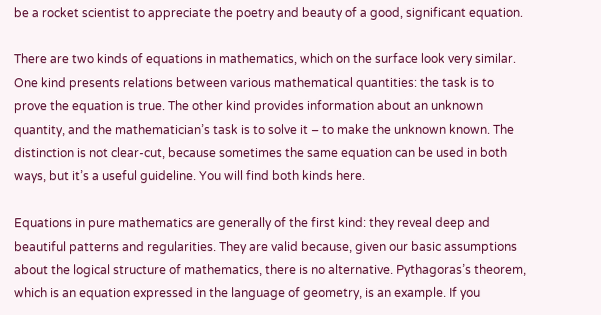be a rocket scientist to appreciate the poetry and beauty of a good, significant equation.

There are two kinds of equations in mathematics, which on the surface look very similar. One kind presents relations between various mathematical quantities: the task is to prove the equation is true. The other kind provides information about an unknown quantity, and the mathematician’s task is to solve it – to make the unknown known. The distinction is not clear-cut, because sometimes the same equation can be used in both ways, but it’s a useful guideline. You will find both kinds here.

Equations in pure mathematics are generally of the first kind: they reveal deep and beautiful patterns and regularities. They are valid because, given our basic assumptions about the logical structure of mathematics, there is no alternative. Pythagoras’s theorem, which is an equation expressed in the language of geometry, is an example. If you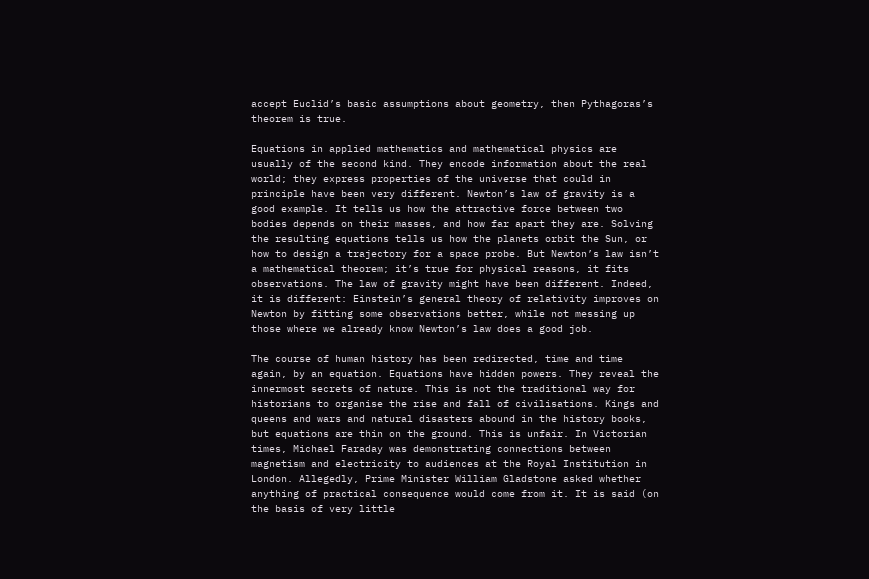accept Euclid’s basic assumptions about geometry, then Pythagoras’s theorem is true.

Equations in applied mathematics and mathematical physics are usually of the second kind. They encode information about the real world; they express properties of the universe that could in principle have been very different. Newton’s law of gravity is a good example. It tells us how the attractive force between two bodies depends on their masses, and how far apart they are. Solving the resulting equations tells us how the planets orbit the Sun, or how to design a trajectory for a space probe. But Newton’s law isn’t a mathematical theorem; it’s true for physical reasons, it fits observations. The law of gravity might have been different. Indeed, it is different: Einstein’s general theory of relativity improves on Newton by fitting some observations better, while not messing up those where we already know Newton’s law does a good job.

The course of human history has been redirected, time and time again, by an equation. Equations have hidden powers. They reveal the innermost secrets of nature. This is not the traditional way for historians to organise the rise and fall of civilisations. Kings and queens and wars and natural disasters abound in the history books, but equations are thin on the ground. This is unfair. In Victorian times, Michael Faraday was demonstrating connections between magnetism and electricity to audiences at the Royal Institution in London. Allegedly, Prime Minister William Gladstone asked whether anything of practical consequence would come from it. It is said (on the basis of very little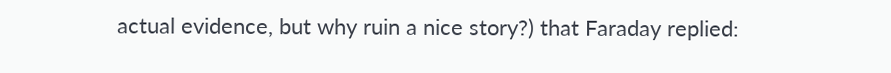actual evidence, but why ruin a nice story?) that Faraday replied: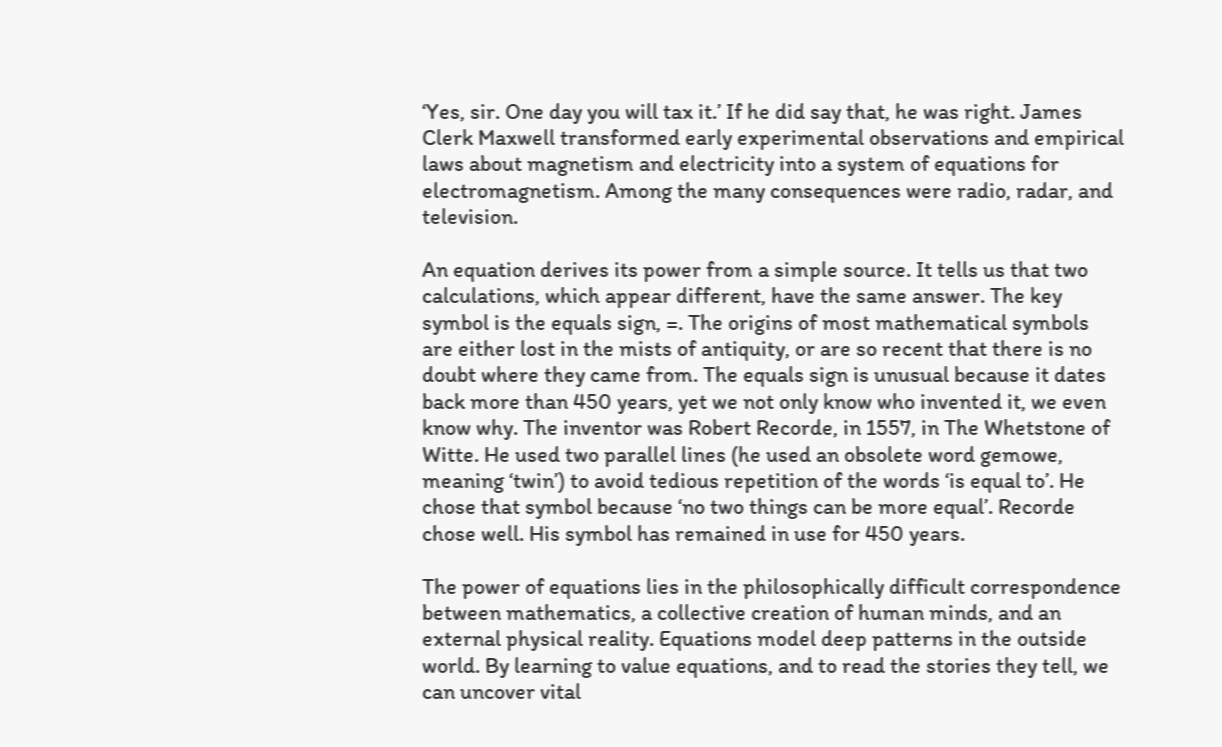‘Yes, sir. One day you will tax it.’ If he did say that, he was right. James Clerk Maxwell transformed early experimental observations and empirical laws about magnetism and electricity into a system of equations for electromagnetism. Among the many consequences were radio, radar, and television.

An equation derives its power from a simple source. It tells us that two calculations, which appear different, have the same answer. The key symbol is the equals sign, =. The origins of most mathematical symbols are either lost in the mists of antiquity, or are so recent that there is no doubt where they came from. The equals sign is unusual because it dates back more than 450 years, yet we not only know who invented it, we even know why. The inventor was Robert Recorde, in 1557, in The Whetstone of Witte. He used two parallel lines (he used an obsolete word gemowe, meaning ‘twin’) to avoid tedious repetition of the words ‘is equal to’. He chose that symbol because ‘no two things can be more equal’. Recorde chose well. His symbol has remained in use for 450 years.

The power of equations lies in the philosophically difficult correspondence between mathematics, a collective creation of human minds, and an external physical reality. Equations model deep patterns in the outside world. By learning to value equations, and to read the stories they tell, we can uncover vital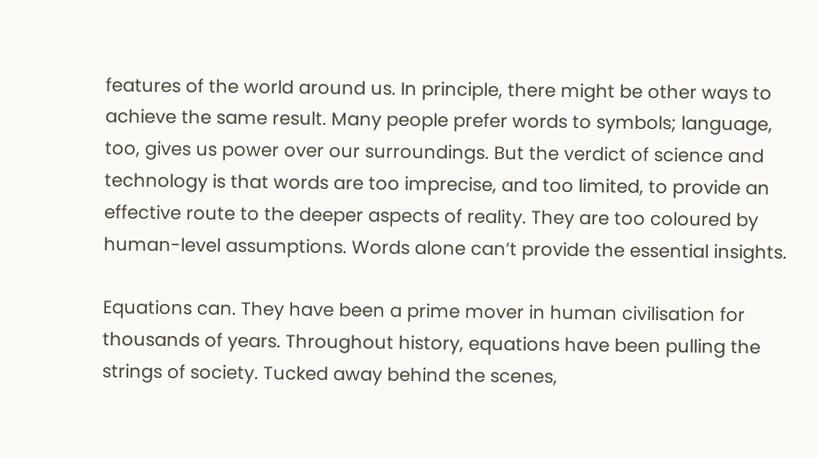features of the world around us. In principle, there might be other ways to achieve the same result. Many people prefer words to symbols; language, too, gives us power over our surroundings. But the verdict of science and technology is that words are too imprecise, and too limited, to provide an effective route to the deeper aspects of reality. They are too coloured by human-level assumptions. Words alone can’t provide the essential insights.

Equations can. They have been a prime mover in human civilisation for thousands of years. Throughout history, equations have been pulling the strings of society. Tucked away behind the scenes,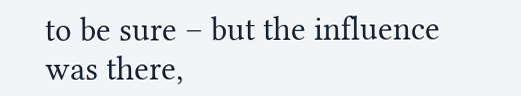to be sure – but the influence was there,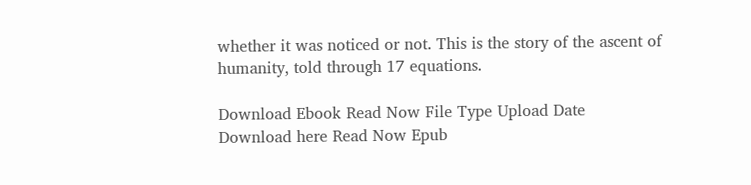whether it was noticed or not. This is the story of the ascent of humanity, told through 17 equations.

Download Ebook Read Now File Type Upload Date
Download here Read Now Epub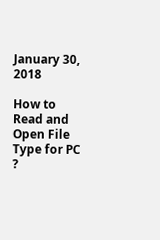January 30, 2018

How to Read and Open File Type for PC ?